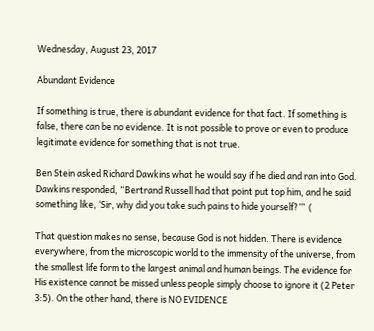Wednesday, August 23, 2017

Abundant Evidence

If something is true, there is abundant evidence for that fact. If something is false, there can be no evidence. It is not possible to prove or even to produce legitimate evidence for something that is not true.

Ben Stein asked Richard Dawkins what he would say if he died and ran into God. Dawkins responded, “Bertrand Russell had that point put top him, and he said something like, ‘Sir, why did you take such pains to hide yourself?’”  (

That question makes no sense, because God is not hidden. There is evidence everywhere, from the microscopic world to the immensity of the universe, from the smallest life form to the largest animal and human beings. The evidence for His existence cannot be missed unless people simply choose to ignore it (2 Peter 3:5). On the other hand, there is NO EVIDENCE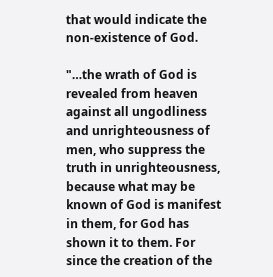that would indicate the non-existence of God.

"…the wrath of God is revealed from heaven against all ungodliness and unrighteousness of men, who suppress the truth in unrighteousness, because what may be known of God is manifest in them, for God has shown it to them. For since the creation of the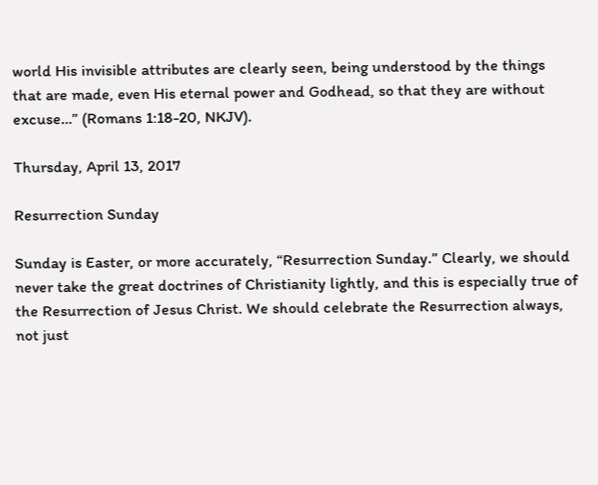world His invisible attributes are clearly seen, being understood by the things that are made, even His eternal power and Godhead, so that they are without excuse…” (Romans 1:18-20, NKJV).

Thursday, April 13, 2017

Resurrection Sunday

Sunday is Easter, or more accurately, “Resurrection Sunday.” Clearly, we should never take the great doctrines of Christianity lightly, and this is especially true of the Resurrection of Jesus Christ. We should celebrate the Resurrection always, not just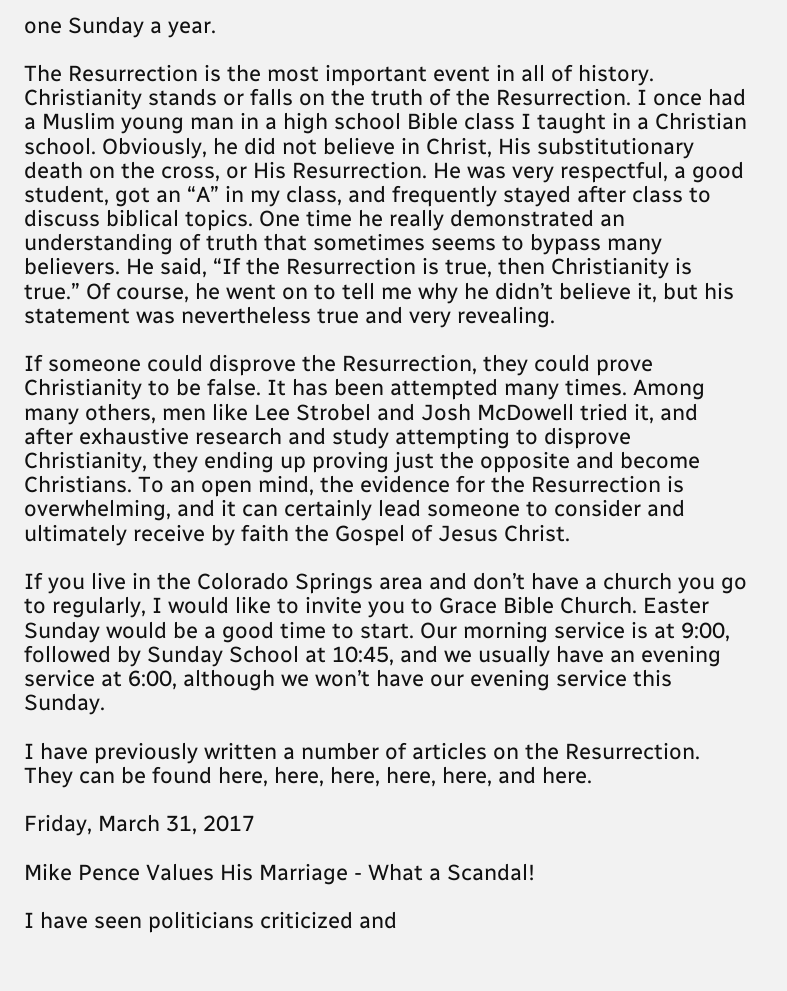one Sunday a year.

The Resurrection is the most important event in all of history. Christianity stands or falls on the truth of the Resurrection. I once had a Muslim young man in a high school Bible class I taught in a Christian school. Obviously, he did not believe in Christ, His substitutionary death on the cross, or His Resurrection. He was very respectful, a good student, got an “A” in my class, and frequently stayed after class to discuss biblical topics. One time he really demonstrated an understanding of truth that sometimes seems to bypass many believers. He said, “If the Resurrection is true, then Christianity is true.” Of course, he went on to tell me why he didn’t believe it, but his statement was nevertheless true and very revealing.

If someone could disprove the Resurrection, they could prove Christianity to be false. It has been attempted many times. Among many others, men like Lee Strobel and Josh McDowell tried it, and after exhaustive research and study attempting to disprove Christianity, they ending up proving just the opposite and become Christians. To an open mind, the evidence for the Resurrection is overwhelming, and it can certainly lead someone to consider and ultimately receive by faith the Gospel of Jesus Christ.

If you live in the Colorado Springs area and don’t have a church you go to regularly, I would like to invite you to Grace Bible Church. Easter Sunday would be a good time to start. Our morning service is at 9:00, followed by Sunday School at 10:45, and we usually have an evening service at 6:00, although we won’t have our evening service this Sunday.

I have previously written a number of articles on the Resurrection. They can be found here, here, here, here, here, and here.

Friday, March 31, 2017

Mike Pence Values His Marriage - What a Scandal!

I have seen politicians criticized and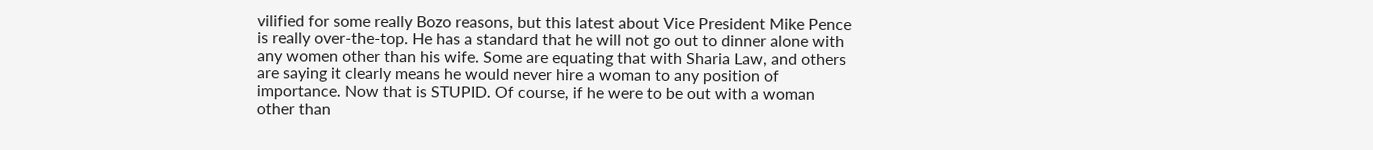vilified for some really Bozo reasons, but this latest about Vice President Mike Pence is really over-the-top. He has a standard that he will not go out to dinner alone with any women other than his wife. Some are equating that with Sharia Law, and others are saying it clearly means he would never hire a woman to any position of importance. Now that is STUPID. Of course, if he were to be out with a woman other than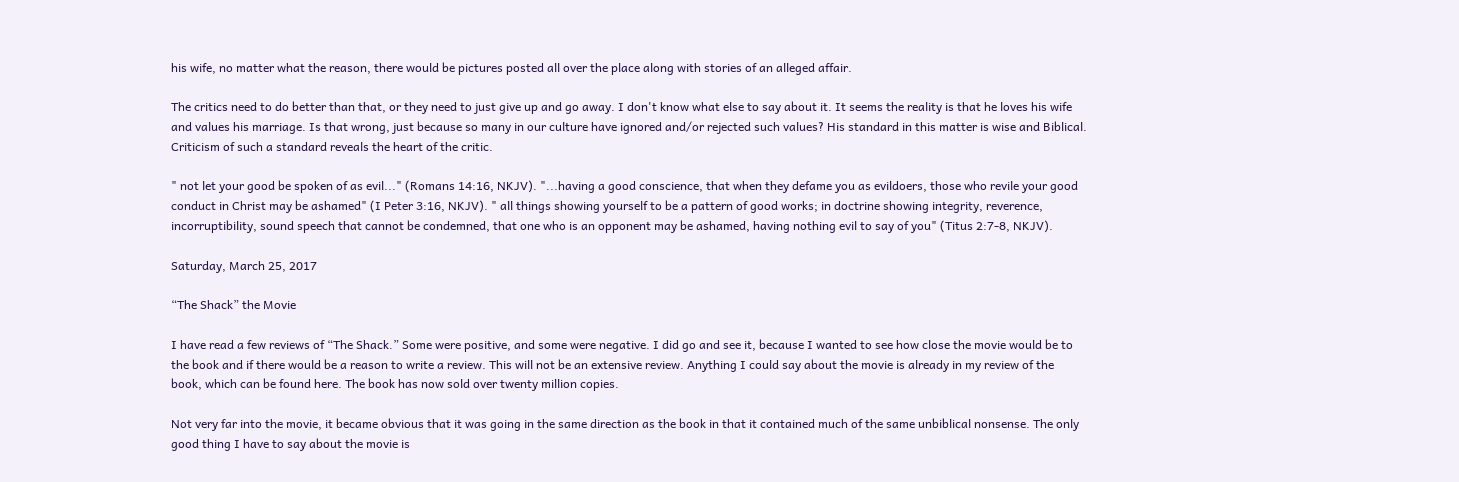his wife, no matter what the reason, there would be pictures posted all over the place along with stories of an alleged affair.

The critics need to do better than that, or they need to just give up and go away. I don't know what else to say about it. It seems the reality is that he loves his wife and values his marriage. Is that wrong, just because so many in our culture have ignored and/or rejected such values? His standard in this matter is wise and Biblical. Criticism of such a standard reveals the heart of the critic.

" not let your good be spoken of as evil..." (Romans 14:16, NKJV). "...having a good conscience, that when they defame you as evildoers, those who revile your good conduct in Christ may be ashamed" (I Peter 3:16, NKJV). " all things showing yourself to be a pattern of good works; in doctrine showing integrity, reverence, incorruptibility, sound speech that cannot be condemned, that one who is an opponent may be ashamed, having nothing evil to say of you" (Titus 2:7-8, NKJV).

Saturday, March 25, 2017

“The Shack” the Movie

I have read a few reviews of “The Shack.” Some were positive, and some were negative. I did go and see it, because I wanted to see how close the movie would be to the book and if there would be a reason to write a review. This will not be an extensive review. Anything I could say about the movie is already in my review of the book, which can be found here. The book has now sold over twenty million copies.

Not very far into the movie, it became obvious that it was going in the same direction as the book in that it contained much of the same unbiblical nonsense. The only good thing I have to say about the movie is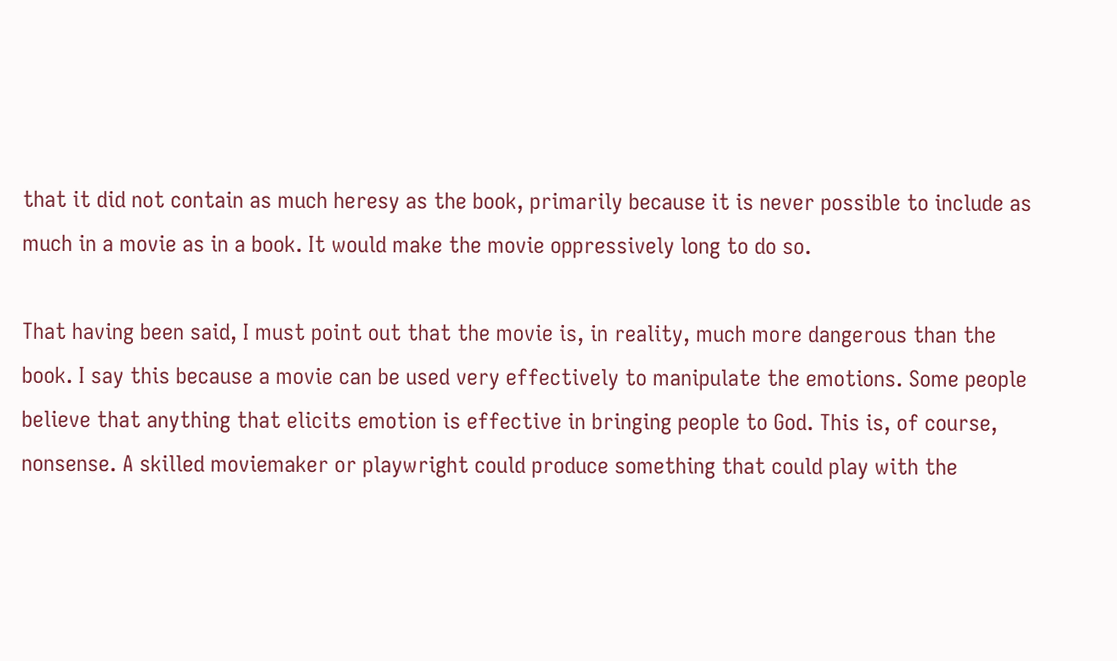that it did not contain as much heresy as the book, primarily because it is never possible to include as much in a movie as in a book. It would make the movie oppressively long to do so.

That having been said, I must point out that the movie is, in reality, much more dangerous than the book. I say this because a movie can be used very effectively to manipulate the emotions. Some people believe that anything that elicits emotion is effective in bringing people to God. This is, of course, nonsense. A skilled moviemaker or playwright could produce something that could play with the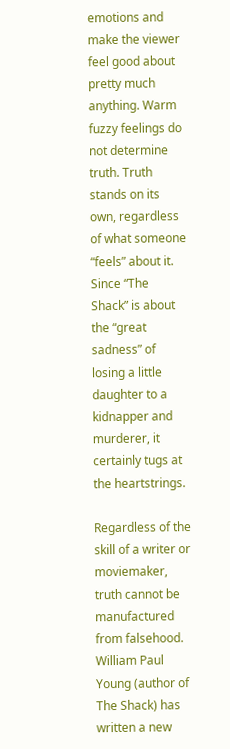emotions and make the viewer feel good about pretty much anything. Warm fuzzy feelings do not determine truth. Truth stands on its own, regardless of what someone “feels” about it. Since “The Shack” is about the “great sadness” of losing a little daughter to a kidnapper and murderer, it certainly tugs at the heartstrings.

Regardless of the skill of a writer or moviemaker, truth cannot be manufactured from falsehood. William Paul Young (author of The Shack) has written a new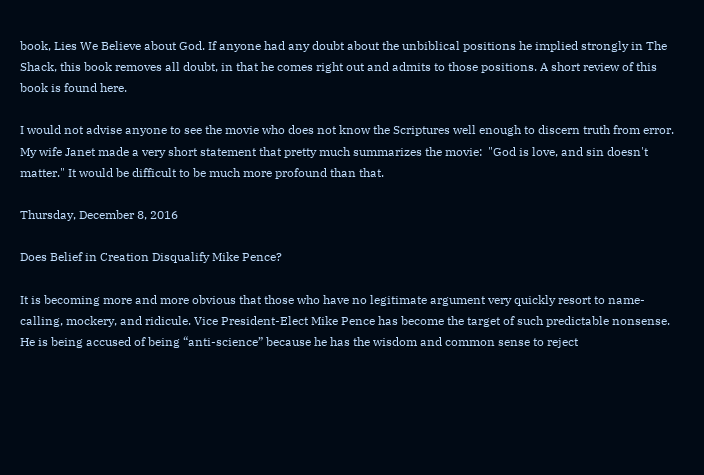book, Lies We Believe about God. If anyone had any doubt about the unbiblical positions he implied strongly in The Shack, this book removes all doubt, in that he comes right out and admits to those positions. A short review of this book is found here.

I would not advise anyone to see the movie who does not know the Scriptures well enough to discern truth from error. My wife Janet made a very short statement that pretty much summarizes the movie:  "God is love, and sin doesn't matter." It would be difficult to be much more profound than that.

Thursday, December 8, 2016

Does Belief in Creation Disqualify Mike Pence?

It is becoming more and more obvious that those who have no legitimate argument very quickly resort to name-calling, mockery, and ridicule. Vice President-Elect Mike Pence has become the target of such predictable nonsense. He is being accused of being “anti-science” because he has the wisdom and common sense to reject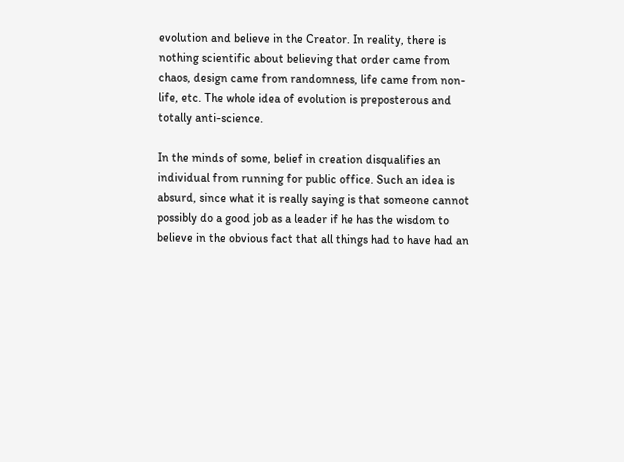evolution and believe in the Creator. In reality, there is nothing scientific about believing that order came from chaos, design came from randomness, life came from non-life, etc. The whole idea of evolution is preposterous and totally anti-science.

In the minds of some, belief in creation disqualifies an individual from running for public office. Such an idea is absurd, since what it is really saying is that someone cannot possibly do a good job as a leader if he has the wisdom to believe in the obvious fact that all things had to have had an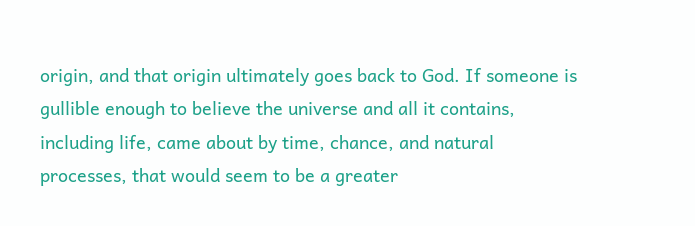origin, and that origin ultimately goes back to God. If someone is gullible enough to believe the universe and all it contains, including life, came about by time, chance, and natural processes, that would seem to be a greater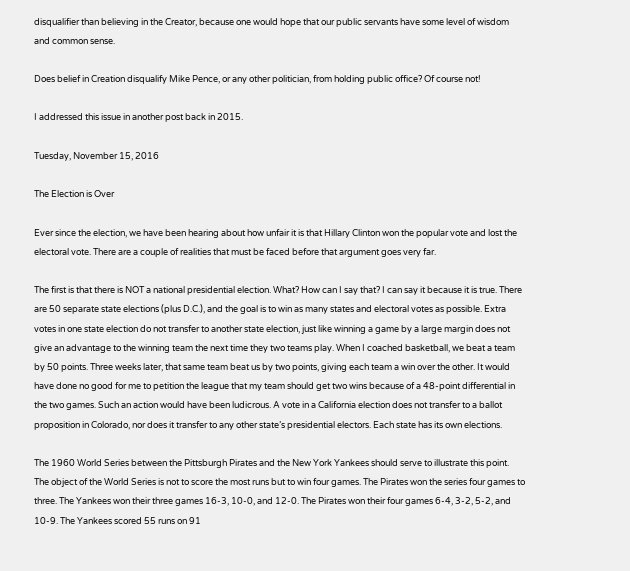disqualifier than believing in the Creator, because one would hope that our public servants have some level of wisdom and common sense.

Does belief in Creation disqualify Mike Pence, or any other politician, from holding public office? Of course not!

I addressed this issue in another post back in 2015.

Tuesday, November 15, 2016

The Election is Over

Ever since the election, we have been hearing about how unfair it is that Hillary Clinton won the popular vote and lost the electoral vote. There are a couple of realities that must be faced before that argument goes very far.

The first is that there is NOT a national presidential election. What? How can I say that? I can say it because it is true. There are 50 separate state elections (plus D.C.), and the goal is to win as many states and electoral votes as possible. Extra votes in one state election do not transfer to another state election, just like winning a game by a large margin does not give an advantage to the winning team the next time they two teams play. When I coached basketball, we beat a team by 50 points. Three weeks later, that same team beat us by two points, giving each team a win over the other. It would have done no good for me to petition the league that my team should get two wins because of a 48-point differential in the two games. Such an action would have been ludicrous. A vote in a California election does not transfer to a ballot proposition in Colorado, nor does it transfer to any other state’s presidential electors. Each state has its own elections.

The 1960 World Series between the Pittsburgh Pirates and the New York Yankees should serve to illustrate this point. The object of the World Series is not to score the most runs but to win four games. The Pirates won the series four games to three. The Yankees won their three games 16-3, 10-0, and 12-0. The Pirates won their four games 6-4, 3-2, 5-2, and 10-9. The Yankees scored 55 runs on 91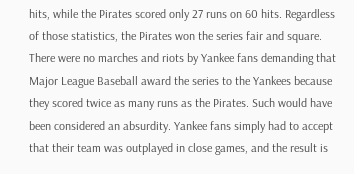hits, while the Pirates scored only 27 runs on 60 hits. Regardless of those statistics, the Pirates won the series fair and square. There were no marches and riots by Yankee fans demanding that Major League Baseball award the series to the Yankees because they scored twice as many runs as the Pirates. Such would have been considered an absurdity. Yankee fans simply had to accept that their team was outplayed in close games, and the result is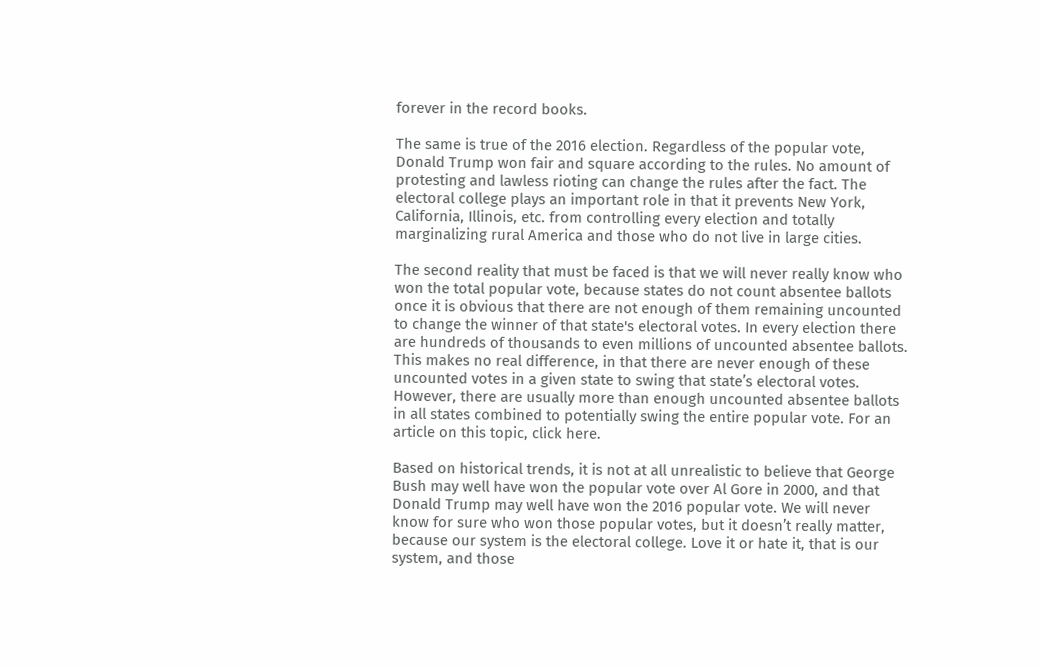forever in the record books.

The same is true of the 2016 election. Regardless of the popular vote, Donald Trump won fair and square according to the rules. No amount of protesting and lawless rioting can change the rules after the fact. The electoral college plays an important role in that it prevents New York, California, Illinois, etc. from controlling every election and totally marginalizing rural America and those who do not live in large cities.

The second reality that must be faced is that we will never really know who won the total popular vote, because states do not count absentee ballots once it is obvious that there are not enough of them remaining uncounted to change the winner of that state's electoral votes. In every election there are hundreds of thousands to even millions of uncounted absentee ballots. This makes no real difference, in that there are never enough of these uncounted votes in a given state to swing that state’s electoral votes. However, there are usually more than enough uncounted absentee ballots in all states combined to potentially swing the entire popular vote. For an article on this topic, click here.

Based on historical trends, it is not at all unrealistic to believe that George Bush may well have won the popular vote over Al Gore in 2000, and that Donald Trump may well have won the 2016 popular vote. We will never know for sure who won those popular votes, but it doesn’t really matter, because our system is the electoral college. Love it or hate it, that is our system, and those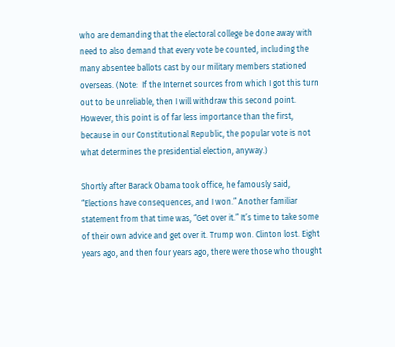who are demanding that the electoral college be done away with need to also demand that every vote be counted, including the many absentee ballots cast by our military members stationed overseas. (Note:  If the Internet sources from which I got this turn out to be unreliable, then I will withdraw this second point. However, this point is of far less importance than the first, because in our Constitutional Republic, the popular vote is not what determines the presidential election, anyway.)

Shortly after Barack Obama took office, he famously said, “Elections have consequences, and I won.” Another familiar statement from that time was, “Get over it.” It’s time to take some of their own advice and get over it. Trump won. Clinton lost. Eight years ago, and then four years ago, there were those who thought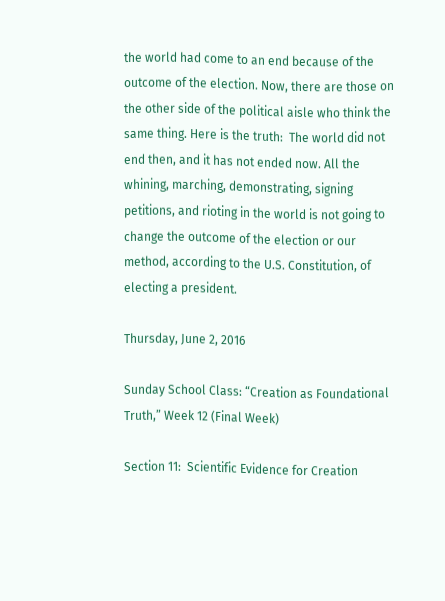the world had come to an end because of the outcome of the election. Now, there are those on the other side of the political aisle who think the same thing. Here is the truth:  The world did not end then, and it has not ended now. All the whining, marching, demonstrating, signing petitions, and rioting in the world is not going to change the outcome of the election or our method, according to the U.S. Constitution, of electing a president.

Thursday, June 2, 2016

Sunday School Class: “Creation as Foundational Truth,” Week 12 (Final Week)

Section 11:  Scientific Evidence for Creation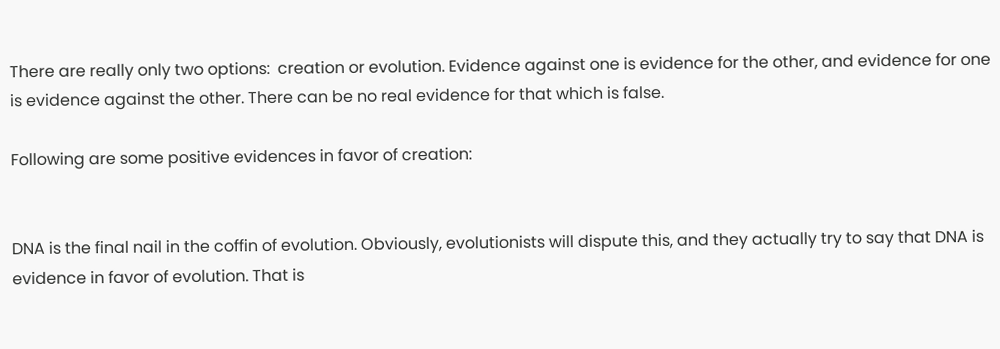There are really only two options:  creation or evolution. Evidence against one is evidence for the other, and evidence for one is evidence against the other. There can be no real evidence for that which is false.

Following are some positive evidences in favor of creation:


DNA is the final nail in the coffin of evolution. Obviously, evolutionists will dispute this, and they actually try to say that DNA is evidence in favor of evolution. That is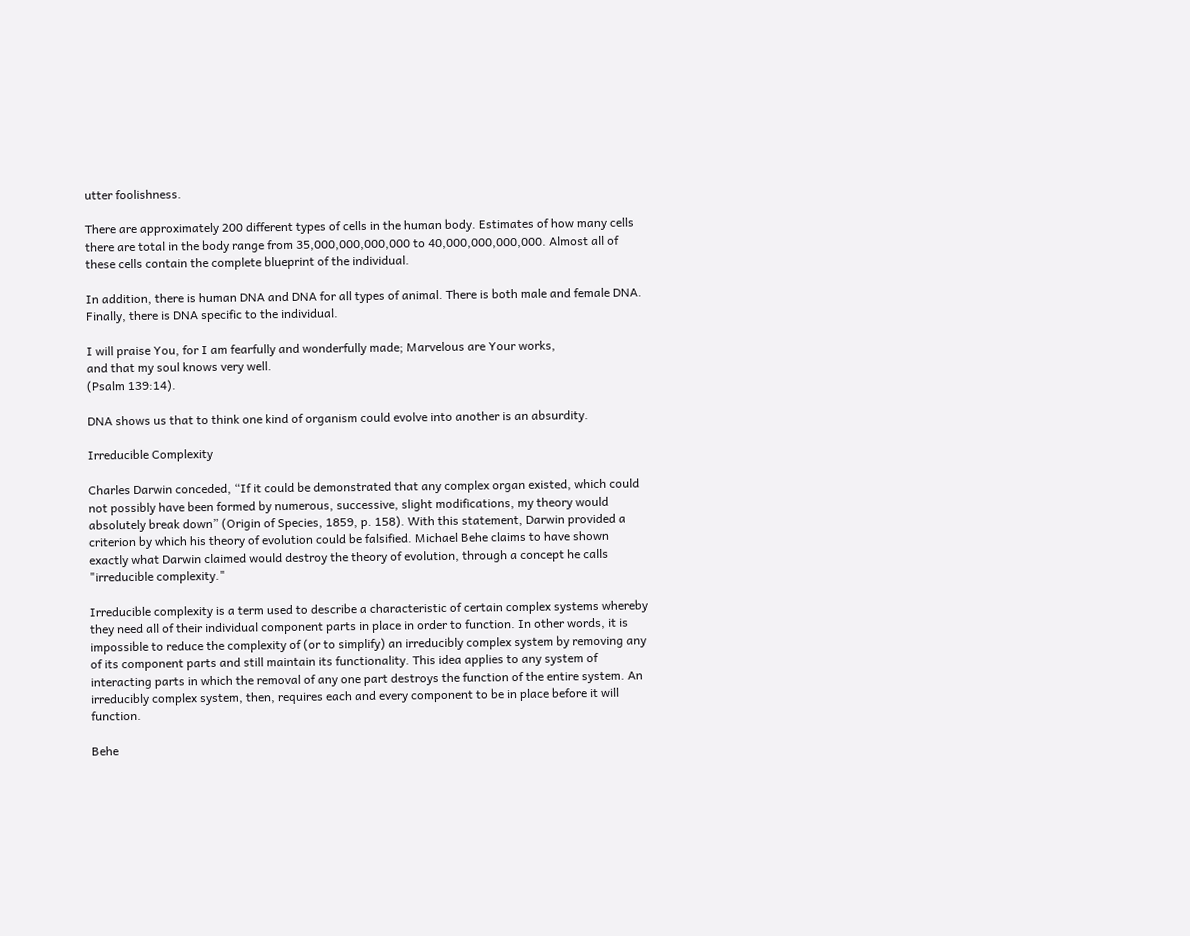utter foolishness.

There are approximately 200 different types of cells in the human body. Estimates of how many cells there are total in the body range from 35,000,000,000,000 to 40,000,000,000,000. Almost all of these cells contain the complete blueprint of the individual.

In addition, there is human DNA and DNA for all types of animal. There is both male and female DNA. Finally, there is DNA specific to the individual.

I will praise You, for I am fearfully and wonderfully made; Marvelous are Your works,
and that my soul knows very well.
(Psalm 139:14).

DNA shows us that to think one kind of organism could evolve into another is an absurdity.

Irreducible Complexity

Charles Darwin conceded, “If it could be demonstrated that any complex organ existed, which could not possibly have been formed by numerous, successive, slight modifications, my theory would absolutely break down” (Origin of Species, 1859, p. 158). With this statement, Darwin provided a criterion by which his theory of evolution could be falsified. Michael Behe claims to have shown exactly what Darwin claimed would destroy the theory of evolution, through a concept he calls "irreducible complexity."

Irreducible complexity is a term used to describe a characteristic of certain complex systems whereby they need all of their individual component parts in place in order to function. In other words, it is impossible to reduce the complexity of (or to simplify) an irreducibly complex system by removing any of its component parts and still maintain its functionality. This idea applies to any system of interacting parts in which the removal of any one part destroys the function of the entire system. An irreducibly complex system, then, requires each and every component to be in place before it will function.

Behe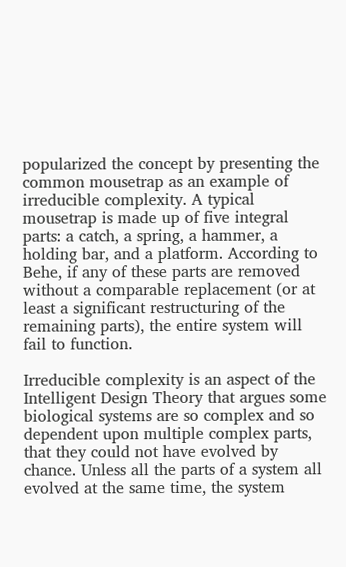popularized the concept by presenting the common mousetrap as an example of irreducible complexity. A typical mousetrap is made up of five integral parts: a catch, a spring, a hammer, a holding bar, and a platform. According to Behe, if any of these parts are removed without a comparable replacement (or at least a significant restructuring of the remaining parts), the entire system will fail to function.

Irreducible complexity is an aspect of the Intelligent Design Theory that argues some biological systems are so complex and so dependent upon multiple complex parts, that they could not have evolved by chance. Unless all the parts of a system all evolved at the same time, the system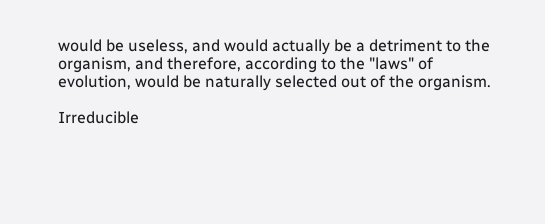would be useless, and would actually be a detriment to the organism, and therefore, according to the "laws" of evolution, would be naturally selected out of the organism.

Irreducible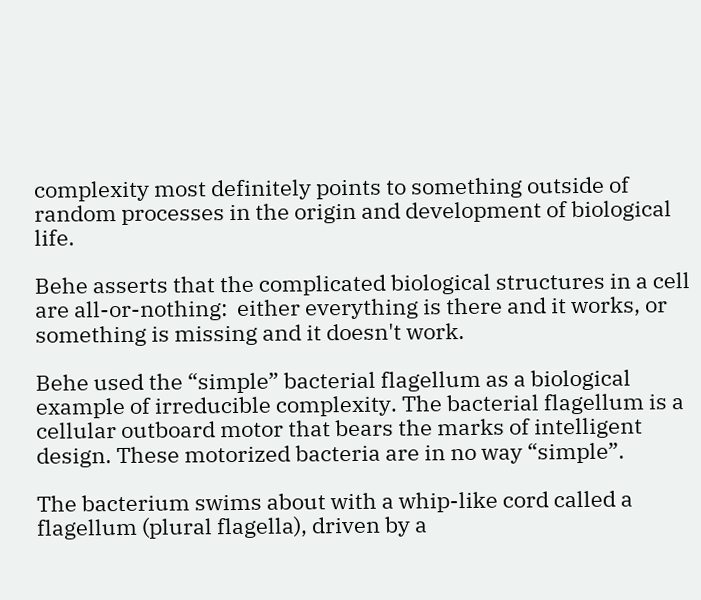complexity most definitely points to something outside of random processes in the origin and development of biological life.

Behe asserts that the complicated biological structures in a cell are all-or-nothing:  either everything is there and it works, or something is missing and it doesn't work.

Behe used the “simple” bacterial flagellum as a biological example of irreducible complexity. The bacterial flagellum is a cellular outboard motor that bears the marks of intelligent design. These motorized bacteria are in no way “simple”.

The bacterium swims about with a whip-like cord called a flagellum (plural flagella), driven by a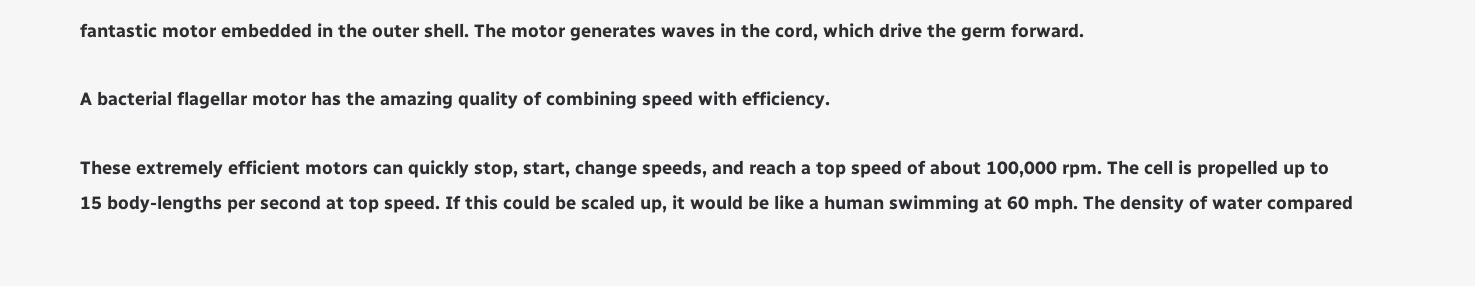fantastic motor embedded in the outer shell. The motor generates waves in the cord, which drive the germ forward.

A bacterial flagellar motor has the amazing quality of combining speed with efficiency.

These extremely efficient motors can quickly stop, start, change speeds, and reach a top speed of about 100,000 rpm. The cell is propelled up to 15 body-lengths per second at top speed. If this could be scaled up, it would be like a human swimming at 60 mph. The density of water compared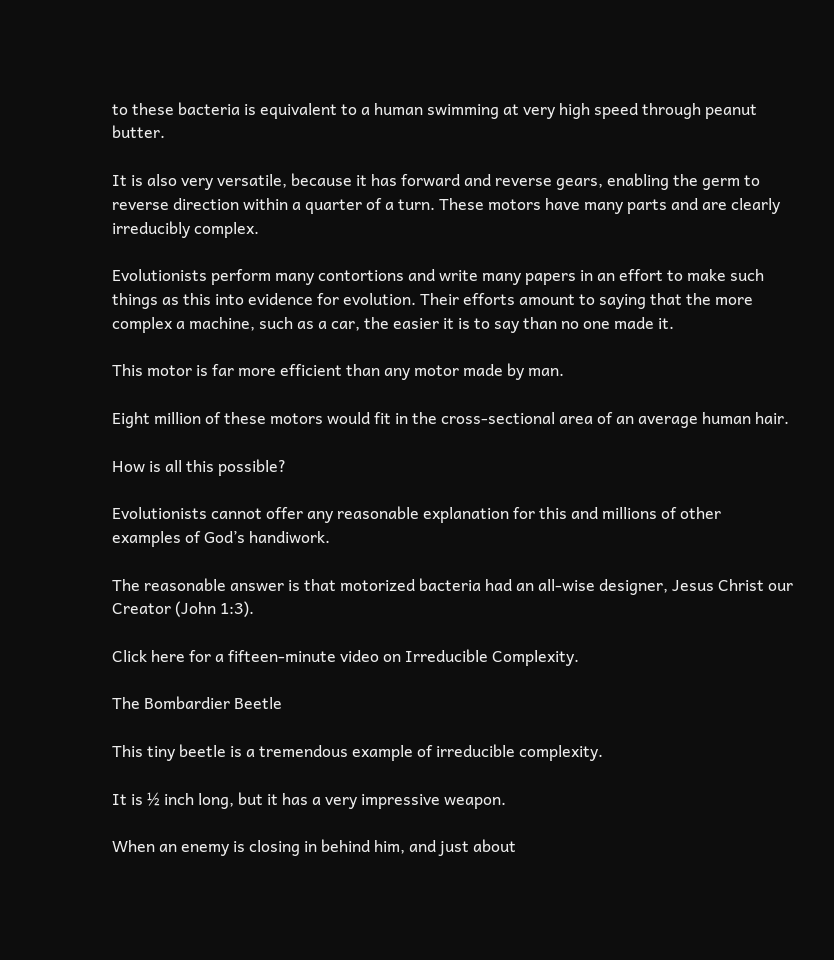to these bacteria is equivalent to a human swimming at very high speed through peanut butter.

It is also very versatile, because it has forward and reverse gears, enabling the germ to reverse direction within a quarter of a turn. These motors have many parts and are clearly irreducibly complex.

Evolutionists perform many contortions and write many papers in an effort to make such things as this into evidence for evolution. Their efforts amount to saying that the more complex a machine, such as a car, the easier it is to say than no one made it.

This motor is far more efficient than any motor made by man.

Eight million of these motors would fit in the cross-sectional area of an average human hair.

How is all this possible?

Evolutionists cannot offer any reasonable explanation for this and millions of other examples of God’s handiwork.

The reasonable answer is that motorized bacteria had an all-wise designer, Jesus Christ our Creator (John 1:3).

Click here for a fifteen-minute video on Irreducible Complexity.

The Bombardier Beetle

This tiny beetle is a tremendous example of irreducible complexity.

It is ½ inch long, but it has a very impressive weapon.

When an enemy is closing in behind him, and just about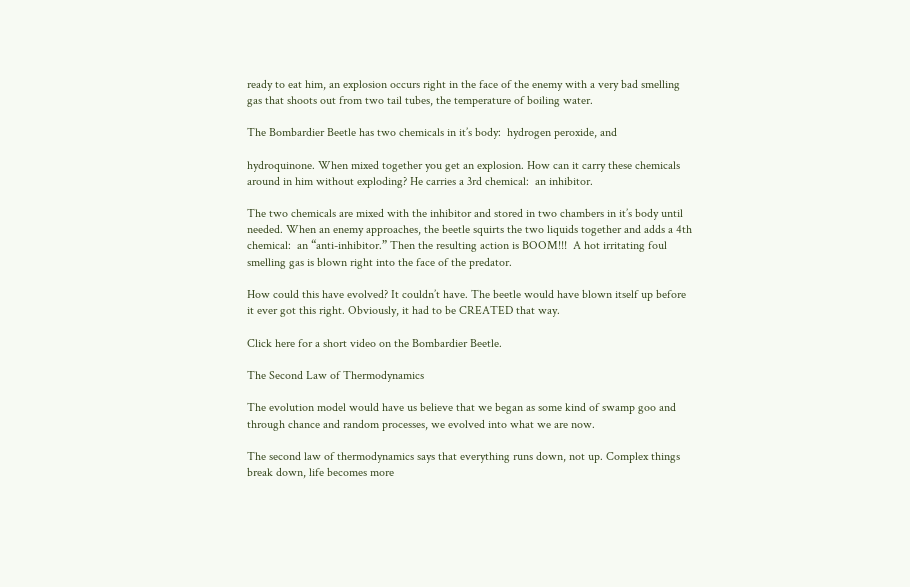ready to eat him, an explosion occurs right in the face of the enemy with a very bad smelling gas that shoots out from two tail tubes, the temperature of boiling water.

The Bombardier Beetle has two chemicals in it’s body:  hydrogen peroxide, and

hydroquinone. When mixed together you get an explosion. How can it carry these chemicals around in him without exploding? He carries a 3rd chemical:  an inhibitor.

The two chemicals are mixed with the inhibitor and stored in two chambers in it’s body until needed. When an enemy approaches, the beetle squirts the two liquids together and adds a 4th chemical:  an “anti-inhibitor.” Then the resulting action is BOOM!!!  A hot irritating foul smelling gas is blown right into the face of the predator.

How could this have evolved? It couldn’t have. The beetle would have blown itself up before it ever got this right. Obviously, it had to be CREATED that way.

Click here for a short video on the Bombardier Beetle.

The Second Law of Thermodynamics

The evolution model would have us believe that we began as some kind of swamp goo and through chance and random processes, we evolved into what we are now.

The second law of thermodynamics says that everything runs down, not up. Complex things break down, life becomes more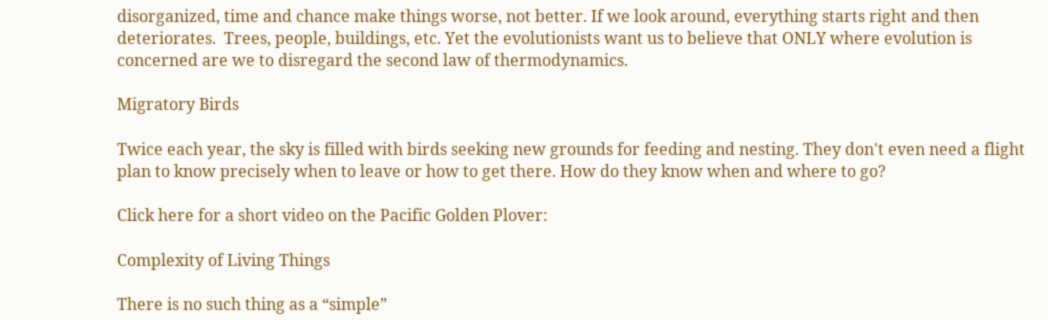disorganized, time and chance make things worse, not better. If we look around, everything starts right and then deteriorates.  Trees, people, buildings, etc. Yet the evolutionists want us to believe that ONLY where evolution is concerned are we to disregard the second law of thermodynamics.

Migratory Birds

Twice each year, the sky is filled with birds seeking new grounds for feeding and nesting. They don't even need a flight plan to know precisely when to leave or how to get there. How do they know when and where to go?

Click here for a short video on the Pacific Golden Plover:

Complexity of Living Things

There is no such thing as a “simple”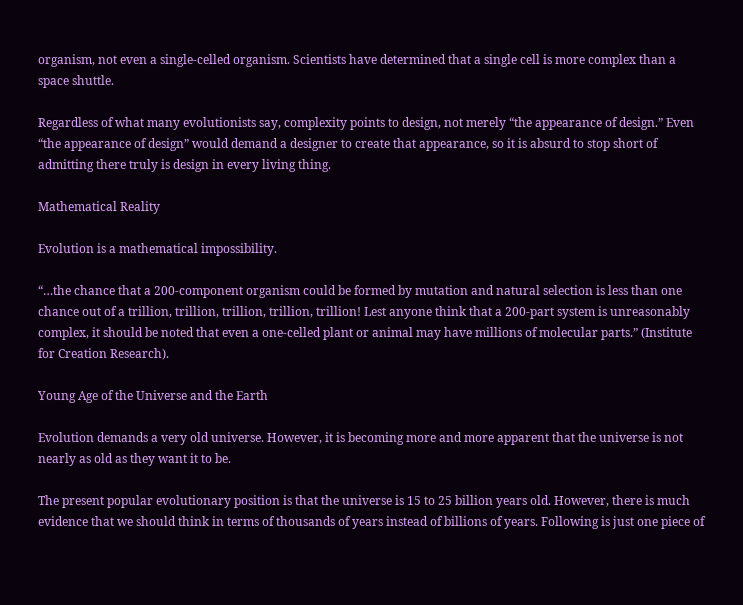organism, not even a single-celled organism. Scientists have determined that a single cell is more complex than a space shuttle.

Regardless of what many evolutionists say, complexity points to design, not merely “the appearance of design.” Even “the appearance of design” would demand a designer to create that appearance, so it is absurd to stop short of admitting there truly is design in every living thing.

Mathematical Reality

Evolution is a mathematical impossibility.

“…the chance that a 200-component organism could be formed by mutation and natural selection is less than one chance out of a trillion, trillion, trillion, trillion, trillion! Lest anyone think that a 200-part system is unreasonably complex, it should be noted that even a one-celled plant or animal may have millions of molecular parts.” (Institute for Creation Research).

Young Age of the Universe and the Earth

Evolution demands a very old universe. However, it is becoming more and more apparent that the universe is not nearly as old as they want it to be.

The present popular evolutionary position is that the universe is 15 to 25 billion years old. However, there is much evidence that we should think in terms of thousands of years instead of billions of years. Following is just one piece of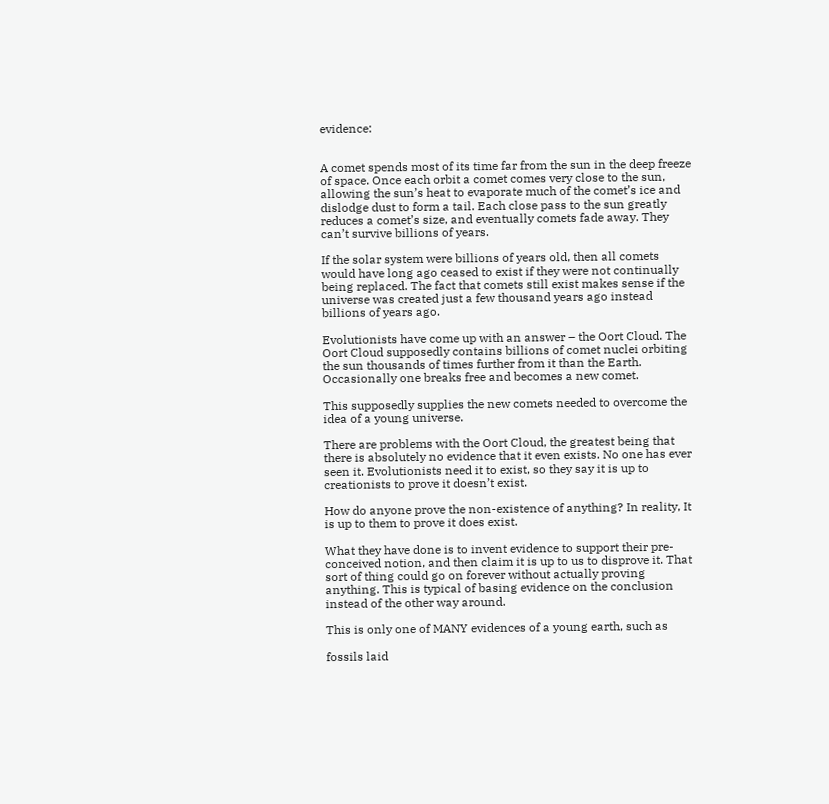evidence:


A comet spends most of its time far from the sun in the deep freeze of space. Once each orbit a comet comes very close to the sun, allowing the sun’s heat to evaporate much of the comet’s ice and dislodge dust to form a tail. Each close pass to the sun greatly reduces a comet’s size, and eventually comets fade away. They can’t survive billions of years.

If the solar system were billions of years old, then all comets would have long ago ceased to exist if they were not continually being replaced. The fact that comets still exist makes sense if the universe was created just a few thousand years ago instead billions of years ago.

Evolutionists have come up with an answer – the Oort Cloud. The Oort Cloud supposedly contains billions of comet nuclei orbiting the sun thousands of times further from it than the Earth. Occasionally one breaks free and becomes a new comet.

This supposedly supplies the new comets needed to overcome the idea of a young universe.

There are problems with the Oort Cloud, the greatest being that there is absolutely no evidence that it even exists. No one has ever seen it. Evolutionists need it to exist, so they say it is up to creationists to prove it doesn’t exist.

How do anyone prove the non-existence of anything? In reality, It is up to them to prove it does exist.

What they have done is to invent evidence to support their pre-conceived notion, and then claim it is up to us to disprove it. That sort of thing could go on forever without actually proving anything. This is typical of basing evidence on the conclusion instead of the other way around.

This is only one of MANY evidences of a young earth, such as

fossils laid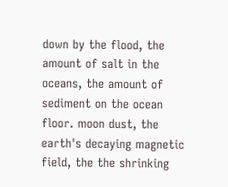down by the flood, the amount of salt in the oceans, the amount of sediment on the ocean floor. moon dust, the earth's decaying magnetic field, the the shrinking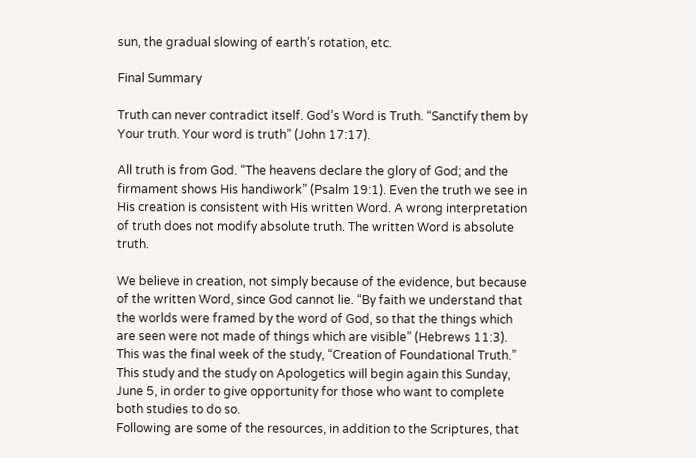sun, the gradual slowing of earth’s rotation, etc.

Final Summary

Truth can never contradict itself. God’s Word is Truth. “Sanctify them by Your truth. Your word is truth” (John 17:17).

All truth is from God. “The heavens declare the glory of God; and the firmament shows His handiwork” (Psalm 19:1). Even the truth we see in His creation is consistent with His written Word. A wrong interpretation of truth does not modify absolute truth. The written Word is absolute truth.

We believe in creation, not simply because of the evidence, but because of the written Word, since God cannot lie. “By faith we understand that the worlds were framed by the word of God, so that the things which are seen were not made of things which are visible” (Hebrews 11:3).
This was the final week of the study, “Creation of Foundational Truth.” This study and the study on Apologetics will begin again this Sunday, June 5, in order to give opportunity for those who want to complete both studies to do so.
Following are some of the resources, in addition to the Scriptures, that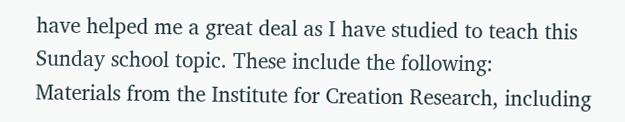have helped me a great deal as I have studied to teach this Sunday school topic. These include the following:
Materials from the Institute for Creation Research, including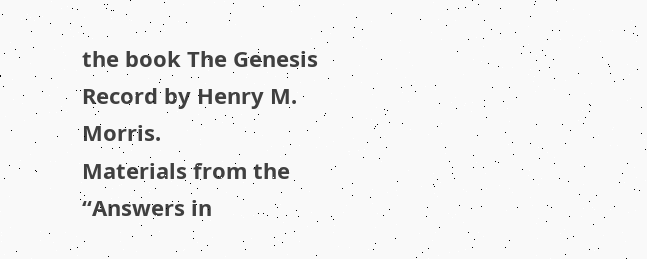the book The Genesis Record by Henry M. Morris.
Materials from the “Answers in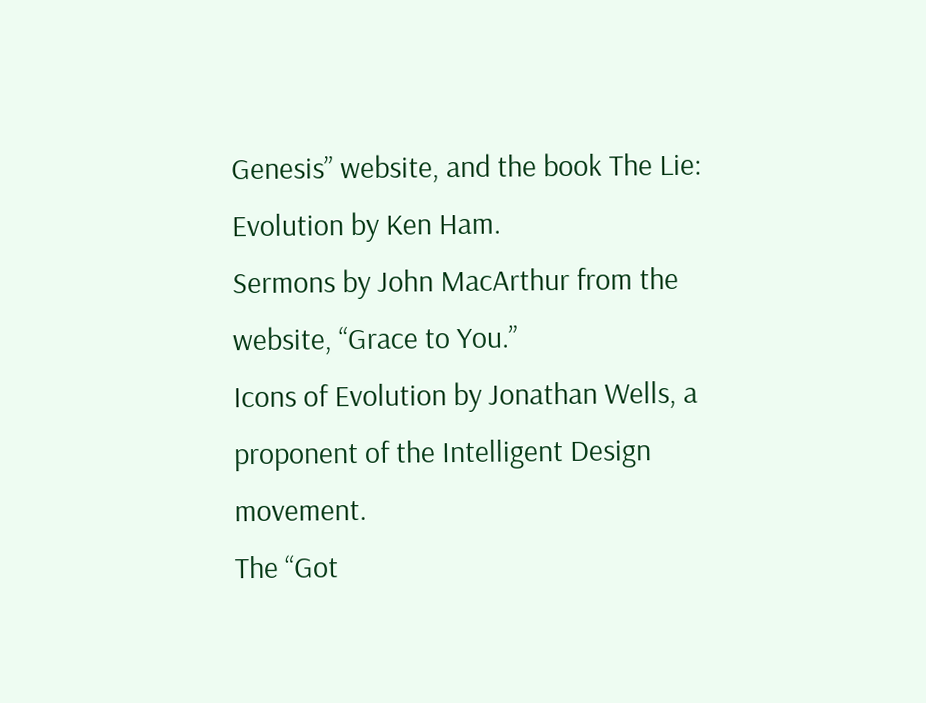Genesis” website, and the book The Lie: Evolution by Ken Ham.
Sermons by John MacArthur from the website, “Grace to You.”
Icons of Evolution by Jonathan Wells, a proponent of the Intelligent Design movement.
The “Got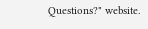Questions?" website.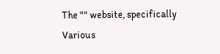The "" website, specifically
Various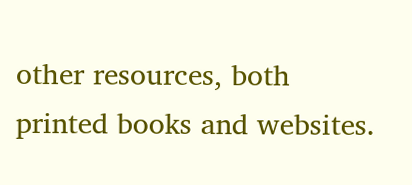other resources, both printed books and websites.